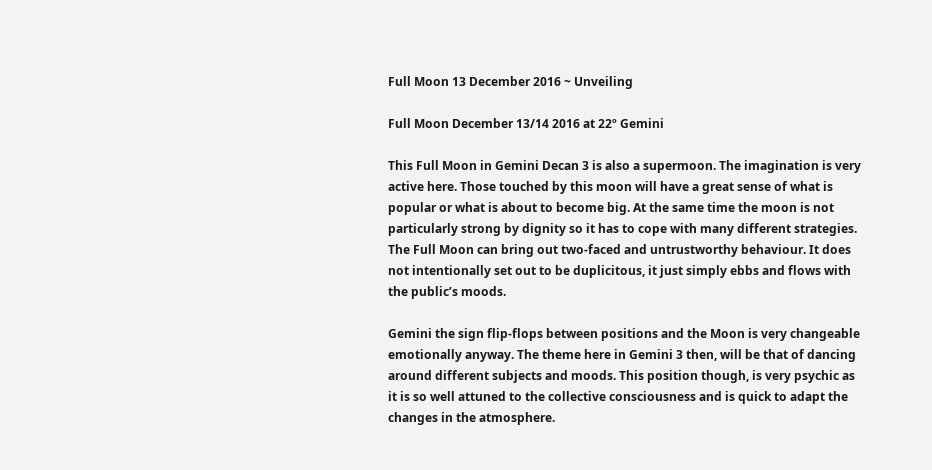Full Moon 13 December 2016 ~ Unveiling

Full Moon December 13/14 2016 at 22º Gemini

This Full Moon in Gemini Decan 3 is also a supermoon. The imagination is very active here. Those touched by this moon will have a great sense of what is popular or what is about to become big. At the same time the moon is not particularly strong by dignity so it has to cope with many different strategies. The Full Moon can bring out two-faced and untrustworthy behaviour. It does not intentionally set out to be duplicitous, it just simply ebbs and flows with the public’s moods.

Gemini the sign flip-flops between positions and the Moon is very changeable emotionally anyway. The theme here in Gemini 3 then, will be that of dancing around different subjects and moods. This position though, is very psychic as it is so well attuned to the collective consciousness and is quick to adapt the changes in the atmosphere.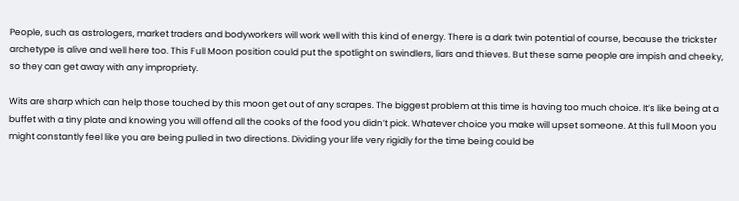People, such as astrologers, market traders and bodyworkers will work well with this kind of energy. There is a dark twin potential of course, because the trickster archetype is alive and well here too. This Full Moon position could put the spotlight on swindlers, liars and thieves. But these same people are impish and cheeky, so they can get away with any impropriety.

Wits are sharp which can help those touched by this moon get out of any scrapes. The biggest problem at this time is having too much choice. It’s like being at a buffet with a tiny plate and knowing you will offend all the cooks of the food you didn’t pick. Whatever choice you make will upset someone. At this full Moon you might constantly feel like you are being pulled in two directions. Dividing your life very rigidly for the time being could be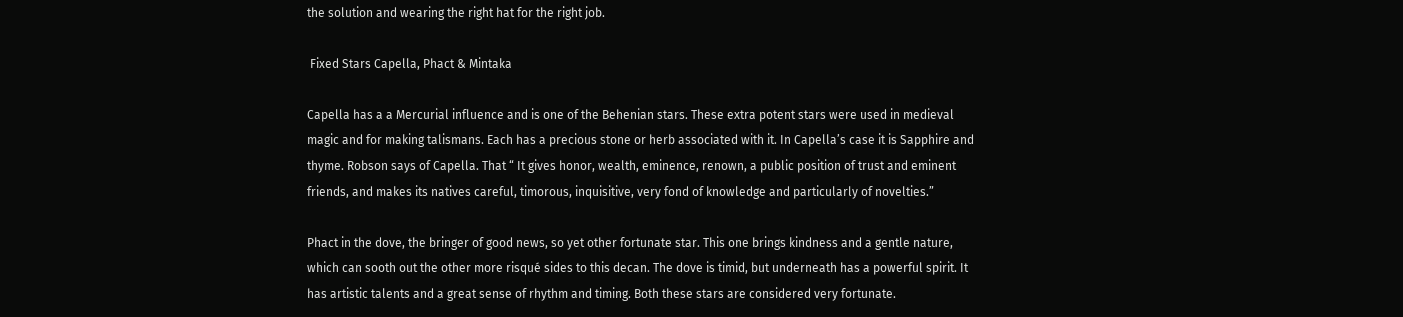the solution and wearing the right hat for the right job.

 Fixed Stars Capella, Phact & Mintaka

Capella has a a Mercurial influence and is one of the Behenian stars. These extra potent stars were used in medieval magic and for making talismans. Each has a precious stone or herb associated with it. In Capella’s case it is Sapphire and thyme. Robson says of Capella. That “ It gives honor, wealth, eminence, renown, a public position of trust and eminent friends, and makes its natives careful, timorous, inquisitive, very fond of knowledge and particularly of novelties.”

Phact in the dove, the bringer of good news, so yet other fortunate star. This one brings kindness and a gentle nature, which can sooth out the other more risqué sides to this decan. The dove is timid, but underneath has a powerful spirit. It has artistic talents and a great sense of rhythm and timing. Both these stars are considered very fortunate.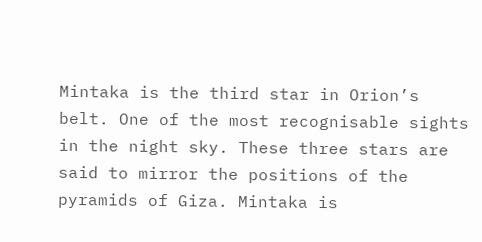Mintaka is the third star in Orion’s belt. One of the most recognisable sights in the night sky. These three stars are said to mirror the positions of the pyramids of Giza. Mintaka is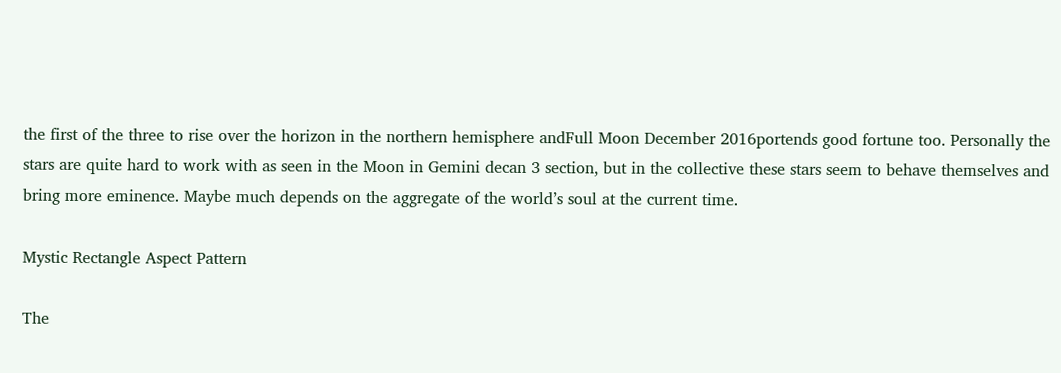the first of the three to rise over the horizon in the northern hemisphere andFull Moon December 2016portends good fortune too. Personally the stars are quite hard to work with as seen in the Moon in Gemini decan 3 section, but in the collective these stars seem to behave themselves and bring more eminence. Maybe much depends on the aggregate of the world’s soul at the current time.

Mystic Rectangle Aspect Pattern

The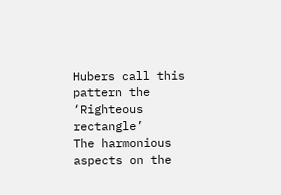Hubers call this pattern the ‘Righteous rectangle’
The harmonious aspects on the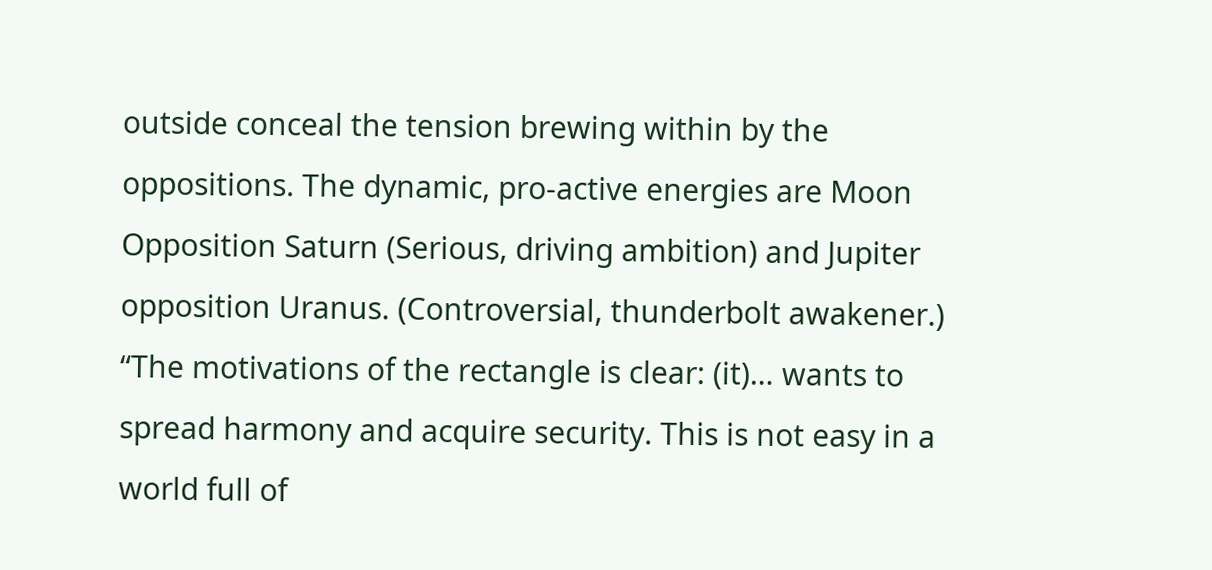outside conceal the tension brewing within by the oppositions. The dynamic, pro-active energies are Moon Opposition Saturn (Serious, driving ambition) and Jupiter opposition Uranus. (Controversial, thunderbolt awakener.) “The motivations of the rectangle is clear: (it)… wants to spread harmony and acquire security. This is not easy in a world full of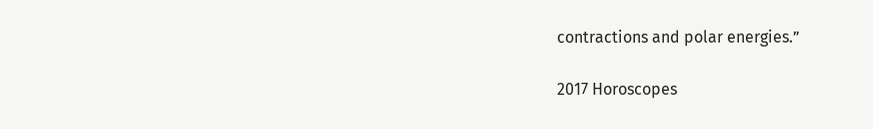contractions and polar energies.”

2017 Horoscopes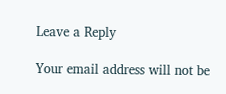Leave a Reply

Your email address will not be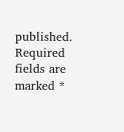published. Required fields are marked *